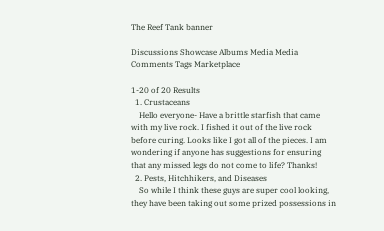The Reef Tank banner

Discussions Showcase Albums Media Media Comments Tags Marketplace

1-20 of 20 Results
  1. Crustaceans
    Hello everyone- Have a brittle starfish that came with my live rock. I fished it out of the live rock before curing. Looks like I got all of the pieces. I am wondering if anyone has suggestions for ensuring that any missed legs do not come to life? Thanks!
  2. Pests, Hitchhikers, and Diseases
    So while I think these guys are super cool looking, they have been taking out some prized possessions in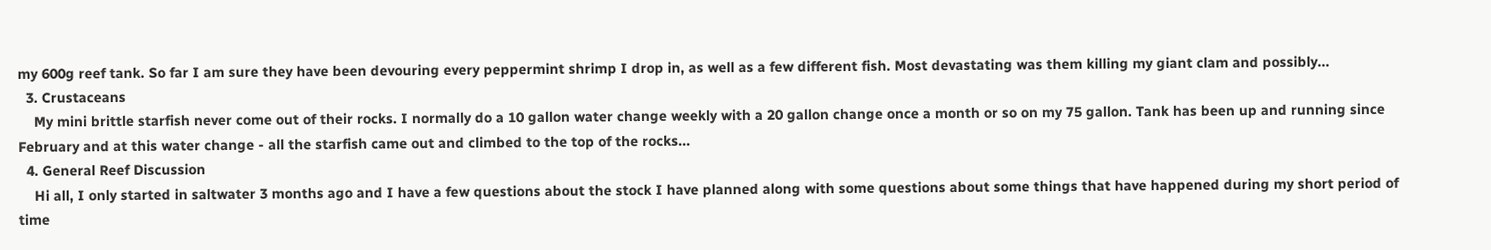my 600g reef tank. So far I am sure they have been devouring every peppermint shrimp I drop in, as well as a few different fish. Most devastating was them killing my giant clam and possibly...
  3. Crustaceans
    My mini brittle starfish never come out of their rocks. I normally do a 10 gallon water change weekly with a 20 gallon change once a month or so on my 75 gallon. Tank has been up and running since February and at this water change - all the starfish came out and climbed to the top of the rocks...
  4. General Reef Discussion
    Hi all, I only started in saltwater 3 months ago and I have a few questions about the stock I have planned along with some questions about some things that have happened during my short period of time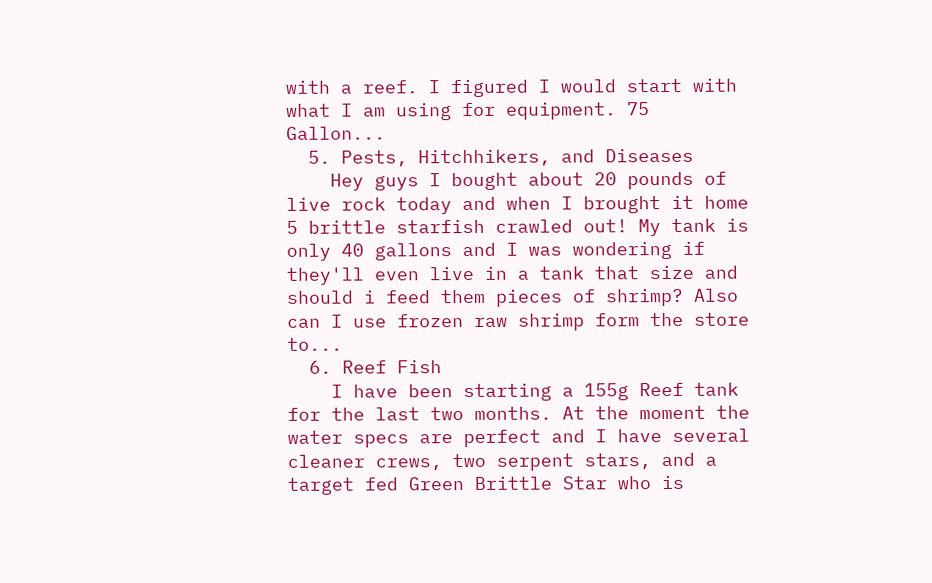with a reef. I figured I would start with what I am using for equipment. 75 Gallon...
  5. Pests, Hitchhikers, and Diseases
    Hey guys I bought about 20 pounds of live rock today and when I brought it home 5 brittle starfish crawled out! My tank is only 40 gallons and I was wondering if they'll even live in a tank that size and should i feed them pieces of shrimp? Also can I use frozen raw shrimp form the store to...
  6. Reef Fish
    I have been starting a 155g Reef tank for the last two months. At the moment the water specs are perfect and I have several cleaner crews, two serpent stars, and a target fed Green Brittle Star who is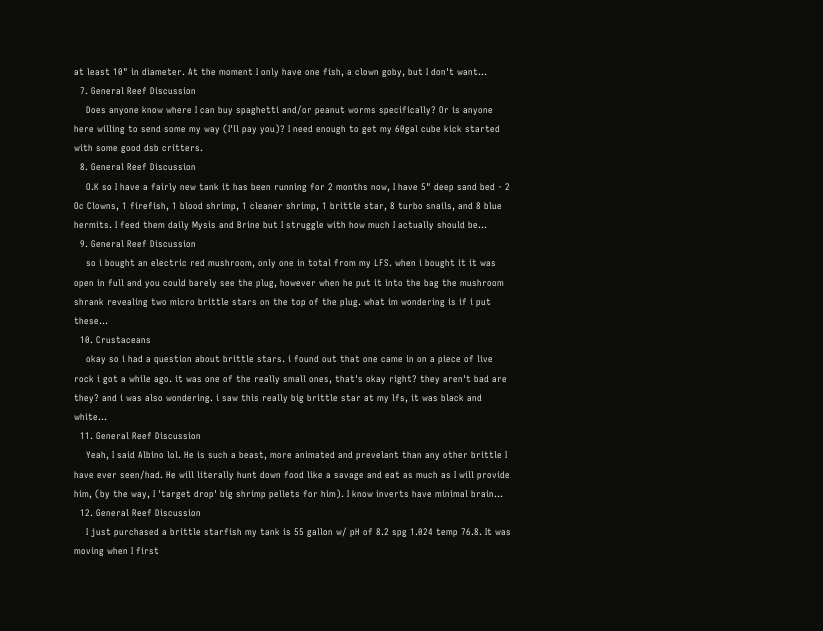at least 10" in diameter. At the moment I only have one fish, a clown goby, but I don't want...
  7. General Reef Discussion
    Does anyone know where I can buy spaghetti and/or peanut worms specifically? Or is anyone here willing to send some my way (I'll pay you)? I need enough to get my 60gal cube kick started with some good dsb critters.
  8. General Reef Discussion
    O.K so I have a fairly new tank it has been running for 2 months now, I have 5" deep sand bed - 2 Oc Clowns, 1 firefish, 1 blood shrimp, 1 cleaner shrimp, 1 brittle star, 8 turbo snails, and 8 blue hermits. I feed them daily Mysis and Brine but I struggle with how much I actually should be...
  9. General Reef Discussion
    so i bought an electric red mushroom, only one in total from my LFS. when i bought it it was open in full and you could barely see the plug, however when he put it into the bag the mushroom shrank revealing two micro brittle stars on the top of the plug. what im wondering is if i put these...
  10. Crustaceans
    okay so i had a question about brittle stars. i found out that one came in on a piece of live rock i got a while ago. it was one of the really small ones, that's okay right? they aren't bad are they? and i was also wondering. i saw this really big brittle star at my lfs, it was black and white...
  11. General Reef Discussion
    Yeah, I said Albino lol. He is such a beast, more animated and prevelant than any other brittle I have ever seen/had. He will literally hunt down food like a savage and eat as much as I will provide him, (by the way, I 'target drop' big shrimp pellets for him). I know inverts have minimal brain...
  12. General Reef Discussion
    I just purchased a brittle starfish my tank is 55 gallon w/ pH of 8.2 spg 1.024 temp 76.8. It was moving when I first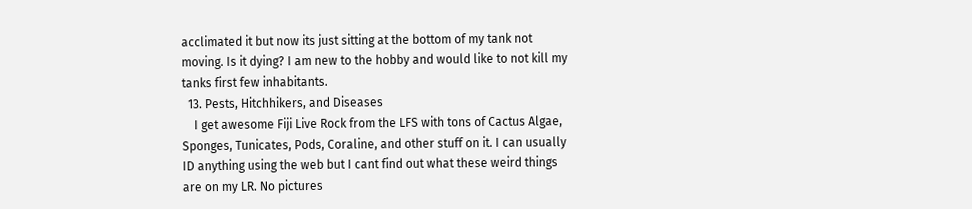acclimated it but now its just sitting at the bottom of my tank not moving. Is it dying? I am new to the hobby and would like to not kill my tanks first few inhabitants.
  13. Pests, Hitchhikers, and Diseases
    I get awesome Fiji Live Rock from the LFS with tons of Cactus Algae, Sponges, Tunicates, Pods, Coraline, and other stuff on it. I can usually ID anything using the web but I cant find out what these weird things are on my LR. No pictures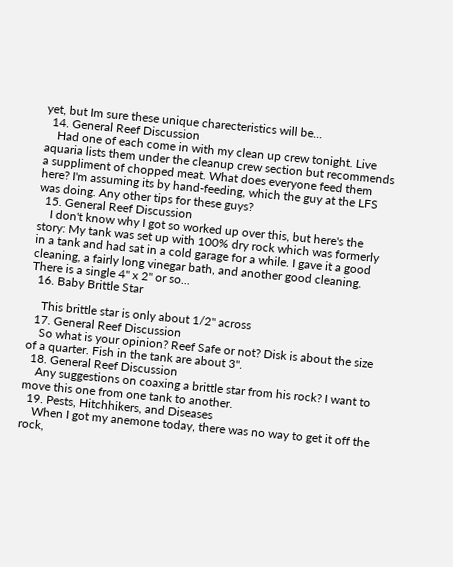yet, but Im sure these unique charecteristics will be...
  14. General Reef Discussion
    Had one of each come in with my clean up crew tonight. Live aquaria lists them under the cleanup crew section but recommends a suppliment of chopped meat. What does everyone feed them here? I'm assuming its by hand-feeding, which the guy at the LFS was doing. Any other tips for these guys?
  15. General Reef Discussion
    I don't know why I got so worked up over this, but here's the story: My tank was set up with 100% dry rock which was formerly in a tank and had sat in a cold garage for a while. I gave it a good cleaning, a fairly long vinegar bath, and another good cleaning. There is a single 4'' x 2'' or so...
  16. Baby Brittle Star

    This brittle star is only about 1/2" across
  17. General Reef Discussion
    So what is your opinion? Reef Safe or not? Disk is about the size of a quarter. Fish in the tank are about 3".
  18. General Reef Discussion
    Any suggestions on coaxing a brittle star from his rock? I want to move this one from one tank to another.
  19. Pests, Hitchhikers, and Diseases
    When I got my anemone today, there was no way to get it off the rock,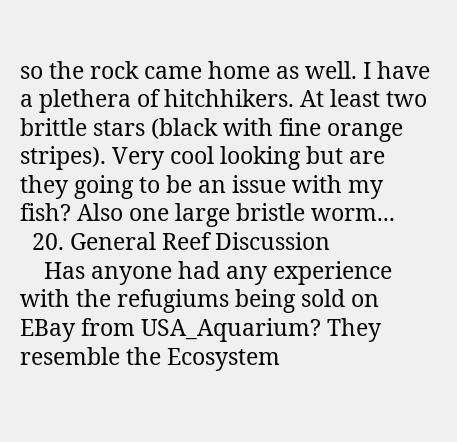so the rock came home as well. I have a plethera of hitchhikers. At least two brittle stars (black with fine orange stripes). Very cool looking but are they going to be an issue with my fish? Also one large bristle worm...
  20. General Reef Discussion
    Has anyone had any experience with the refugiums being sold on EBay from USA_Aquarium? They resemble the Ecosystem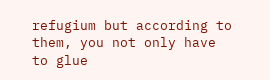refugium but according to them, you not only have to glue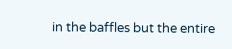in the baffles but the entire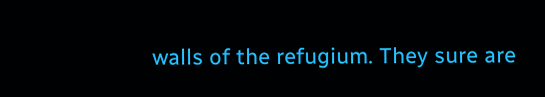walls of the refugium. They sure are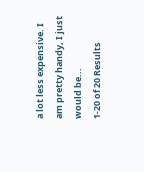a lot less expensive. I am pretty handy, I just would be...
1-20 of 20 Results